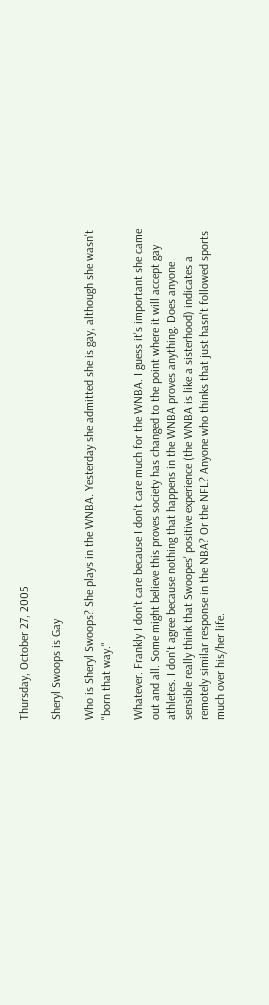Thursday, October 27, 2005

Sheryl Swoops is Gay

Who is Sheryl Swoops? She plays in the WNBA. Yesterday she admitted she is gay, although she wasn't "born that way."

Whatever. Frankly I don't care because I don't care much for the WNBA. I guess it's important she came out and all. Some might believe this proves society has changed to the point where it will accept gay athletes. I don't agree because nothing that happens in the WNBA proves anything. Does anyone sensible really think that Swoopes' positive experience (the WNBA is like a sisterhood) indicates a remotely similar response in the NBA? Or the NFL? Anyone who thinks that just hasn't followed sports much over his/her life.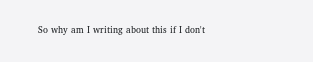So why am I writing about this if I don't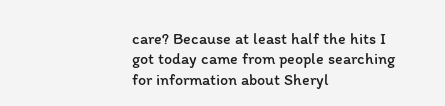care? Because at least half the hits I got today came from people searching for information about Sheryl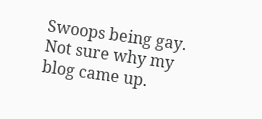Swoops being gay. Not sure why my blog came up.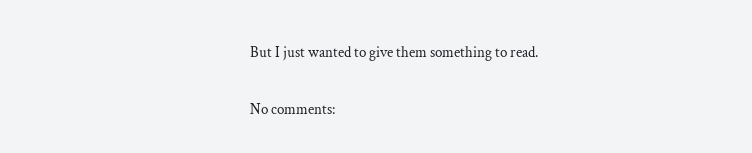But I just wanted to give them something to read.

No comments: